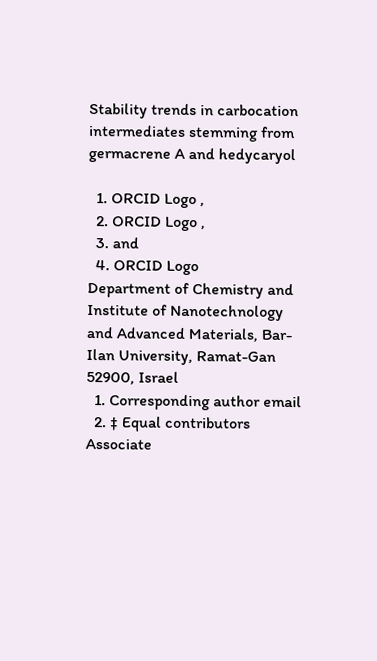Stability trends in carbocation intermediates stemming from germacrene A and hedycaryol

  1. ORCID Logo ,
  2. ORCID Logo ,
  3. and
  4. ORCID Logo
Department of Chemistry and Institute of Nanotechnology and Advanced Materials, Bar-Ilan University, Ramat-Gan 52900, Israel
  1. Corresponding author email
  2. ‡ Equal contributors
Associate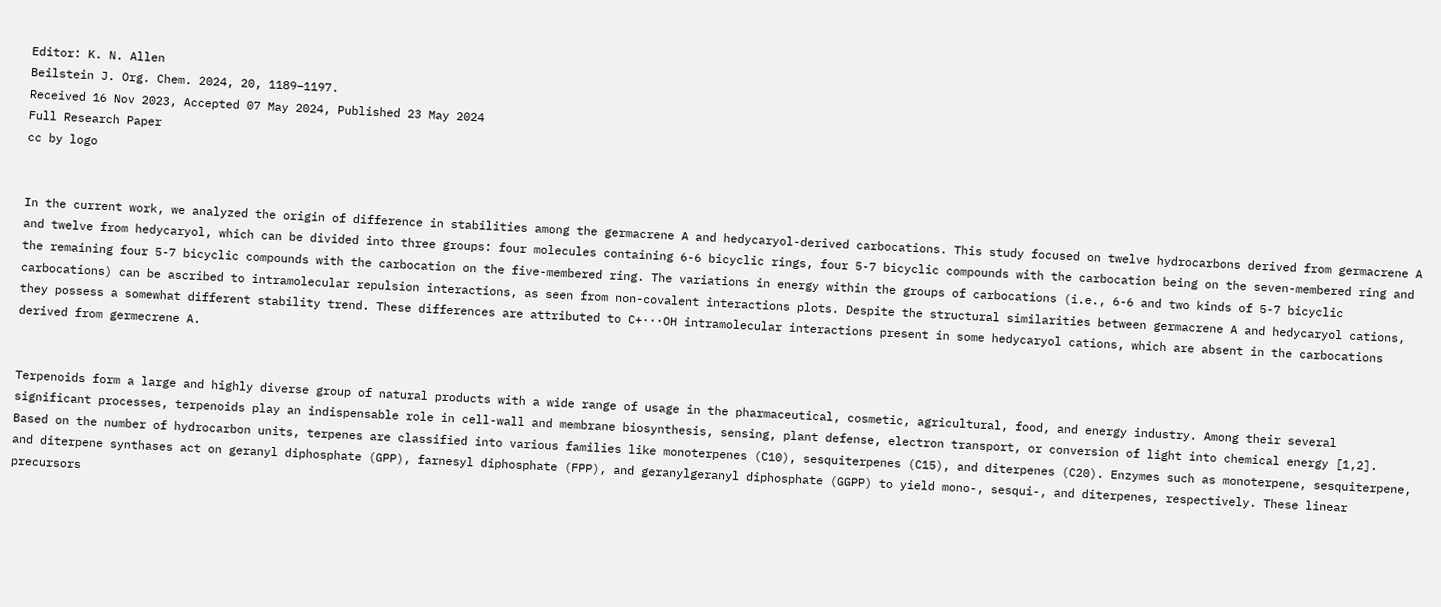Editor: K. N. Allen
Beilstein J. Org. Chem. 2024, 20, 1189–1197.
Received 16 Nov 2023, Accepted 07 May 2024, Published 23 May 2024
Full Research Paper
cc by logo


In the current work, we analyzed the origin of difference in stabilities among the germacrene A and hedycaryol-derived carbocations. This study focused on twelve hydrocarbons derived from germacrene A and twelve from hedycaryol, which can be divided into three groups: four molecules containing 6-6 bicyclic rings, four 5-7 bicyclic compounds with the carbocation being on the seven-membered ring and the remaining four 5-7 bicyclic compounds with the carbocation on the five-membered ring. The variations in energy within the groups of carbocations (i.e., 6-6 and two kinds of 5-7 bicyclic carbocations) can be ascribed to intramolecular repulsion interactions, as seen from non-covalent interactions plots. Despite the structural similarities between germacrene A and hedycaryol cations, they possess a somewhat different stability trend. These differences are attributed to C+···OH intramolecular interactions present in some hedycaryol cations, which are absent in the carbocations derived from germecrene A.


Terpenoids form a large and highly diverse group of natural products with a wide range of usage in the pharmaceutical, cosmetic, agricultural, food, and energy industry. Among their several significant processes, terpenoids play an indispensable role in cell-wall and membrane biosynthesis, sensing, plant defense, electron transport, or conversion of light into chemical energy [1,2]. Based on the number of hydrocarbon units, terpenes are classified into various families like monoterpenes (C10), sesquiterpenes (C15), and diterpenes (C20). Enzymes such as monoterpene, sesquiterpene, and diterpene synthases act on geranyl diphosphate (GPP), farnesyl diphosphate (FPP), and geranylgeranyl diphosphate (GGPP) to yield mono-, sesqui-, and diterpenes, respectively. These linear precursors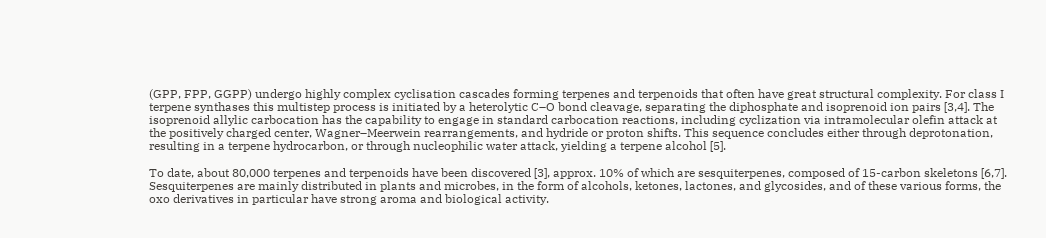(GPP, FPP, GGPP) undergo highly complex cyclisation cascades forming terpenes and terpenoids that often have great structural complexity. For class I terpene synthases this multistep process is initiated by a heterolytic C–O bond cleavage, separating the diphosphate and isoprenoid ion pairs [3,4]. The isoprenoid allylic carbocation has the capability to engage in standard carbocation reactions, including cyclization via intramolecular olefin attack at the positively charged center, Wagner–Meerwein rearrangements, and hydride or proton shifts. This sequence concludes either through deprotonation, resulting in a terpene hydrocarbon, or through nucleophilic water attack, yielding a terpene alcohol [5].

To date, about 80,000 terpenes and terpenoids have been discovered [3], approx. 10% of which are sesquiterpenes, composed of 15-carbon skeletons [6,7]. Sesquiterpenes are mainly distributed in plants and microbes, in the form of alcohols, ketones, lactones, and glycosides, and of these various forms, the oxo derivatives in particular have strong aroma and biological activity.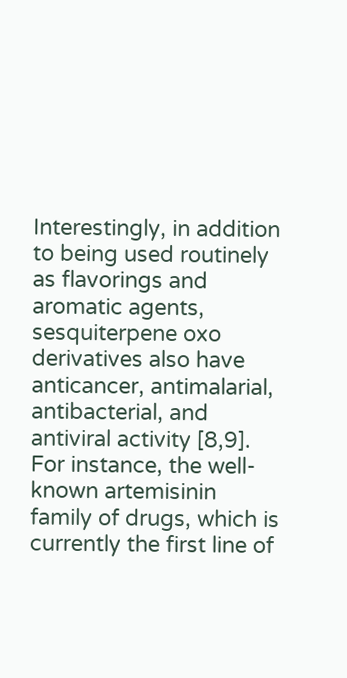Interestingly, in addition to being used routinely as flavorings and aromatic agents, sesquiterpene oxo derivatives also have anticancer, antimalarial, antibacterial, and antiviral activity [8,9]. For instance, the well-known artemisinin family of drugs, which is currently the first line of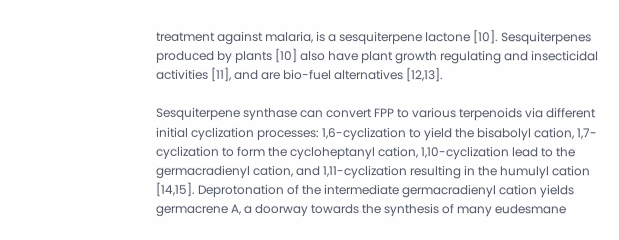treatment against malaria, is a sesquiterpene lactone [10]. Sesquiterpenes produced by plants [10] also have plant growth regulating and insecticidal activities [11], and are bio-fuel alternatives [12,13].

Sesquiterpene synthase can convert FPP to various terpenoids via different initial cyclization processes: 1,6-cyclization to yield the bisabolyl cation, 1,7-cyclization to form the cycloheptanyl cation, 1,10-cyclization lead to the germacradienyl cation, and 1,11-cyclization resulting in the humulyl cation [14,15]. Deprotonation of the intermediate germacradienyl cation yields germacrene A, a doorway towards the synthesis of many eudesmane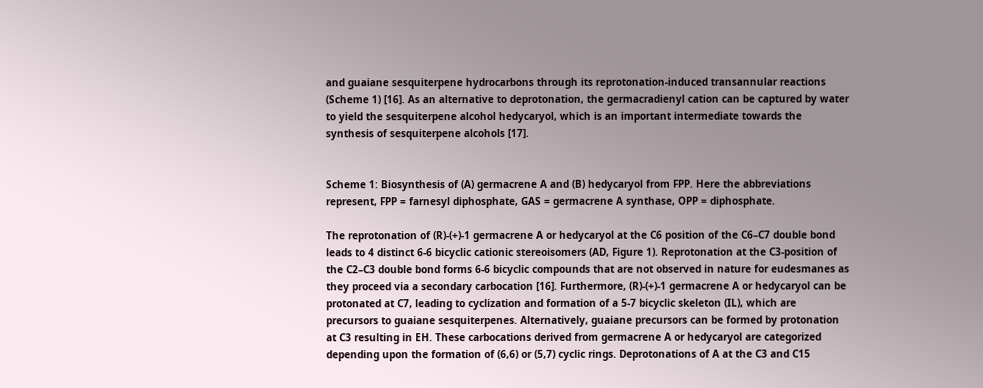and guaiane sesquiterpene hydrocarbons through its reprotonation-induced transannular reactions (Scheme 1) [16]. As an alternative to deprotonation, the germacradienyl cation can be captured by water to yield the sesquiterpene alcohol hedycaryol, which is an important intermediate towards the synthesis of sesquiterpene alcohols [17].


Scheme 1: Biosynthesis of (A) germacrene A and (B) hedycaryol from FPP. Here the abbreviations represent, FPP = farnesyl diphosphate, GAS = germacrene A synthase, OPP = diphosphate.

The reprotonation of (R)-(+)-1 germacrene A or hedycaryol at the C6 position of the C6–C7 double bond leads to 4 distinct 6-6 bicyclic cationic stereoisomers (AD, Figure 1). Reprotonation at the C3-position of the C2–C3 double bond forms 6-6 bicyclic compounds that are not observed in nature for eudesmanes as they proceed via a secondary carbocation [16]. Furthermore, (R)-(+)-1 germacrene A or hedycaryol can be protonated at C7, leading to cyclization and formation of a 5-7 bicyclic skeleton (IL), which are precursors to guaiane sesquiterpenes. Alternatively, guaiane precursors can be formed by protonation at C3 resulting in EH. These carbocations derived from germacrene A or hedycaryol are categorized depending upon the formation of (6,6) or (5,7) cyclic rings. Deprotonations of A at the C3 and C15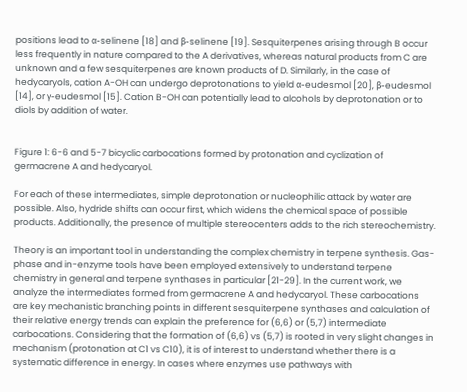positions lead to α-selinene [18] and β-selinene [19]. Sesquiterpenes arising through B occur less frequently in nature compared to the A derivatives, whereas natural products from C are unknown and a few sesquiterpenes are known products of D. Similarly, in the case of hedycaryols, cation A-OH can undergo deprotonations to yield α-eudesmol [20], β-eudesmol [14], or γ-eudesmol [15]. Cation B-OH can potentially lead to alcohols by deprotonation or to diols by addition of water.


Figure 1: 6-6 and 5-7 bicyclic carbocations formed by protonation and cyclization of germacrene A and hedycaryol.

For each of these intermediates, simple deprotonation or nucleophilic attack by water are possible. Also, hydride shifts can occur first, which widens the chemical space of possible products. Additionally, the presence of multiple stereocenters adds to the rich stereochemistry.

Theory is an important tool in understanding the complex chemistry in terpene synthesis. Gas-phase and in-enzyme tools have been employed extensively to understand terpene chemistry in general and terpene synthases in particular [21-29]. In the current work, we analyze the intermediates formed from germacrene A and hedycaryol. These carbocations are key mechanistic branching points in different sesquiterpene synthases and calculation of their relative energy trends can explain the preference for (6,6) or (5,7) intermediate carbocations. Considering that the formation of (6,6) vs (5,7) is rooted in very slight changes in mechanism (protonation at C1 vs C10), it is of interest to understand whether there is a systematic difference in energy. In cases where enzymes use pathways with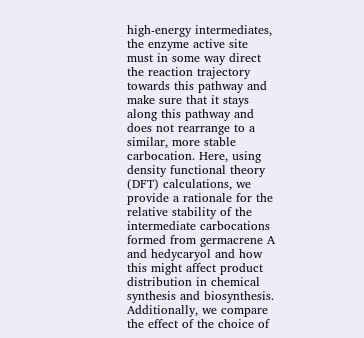high-energy intermediates, the enzyme active site must in some way direct the reaction trajectory towards this pathway and make sure that it stays along this pathway and does not rearrange to a similar, more stable carbocation. Here, using density functional theory (DFT) calculations, we provide a rationale for the relative stability of the intermediate carbocations formed from germacrene A and hedycaryol and how this might affect product distribution in chemical synthesis and biosynthesis. Additionally, we compare the effect of the choice of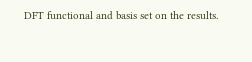DFT functional and basis set on the results.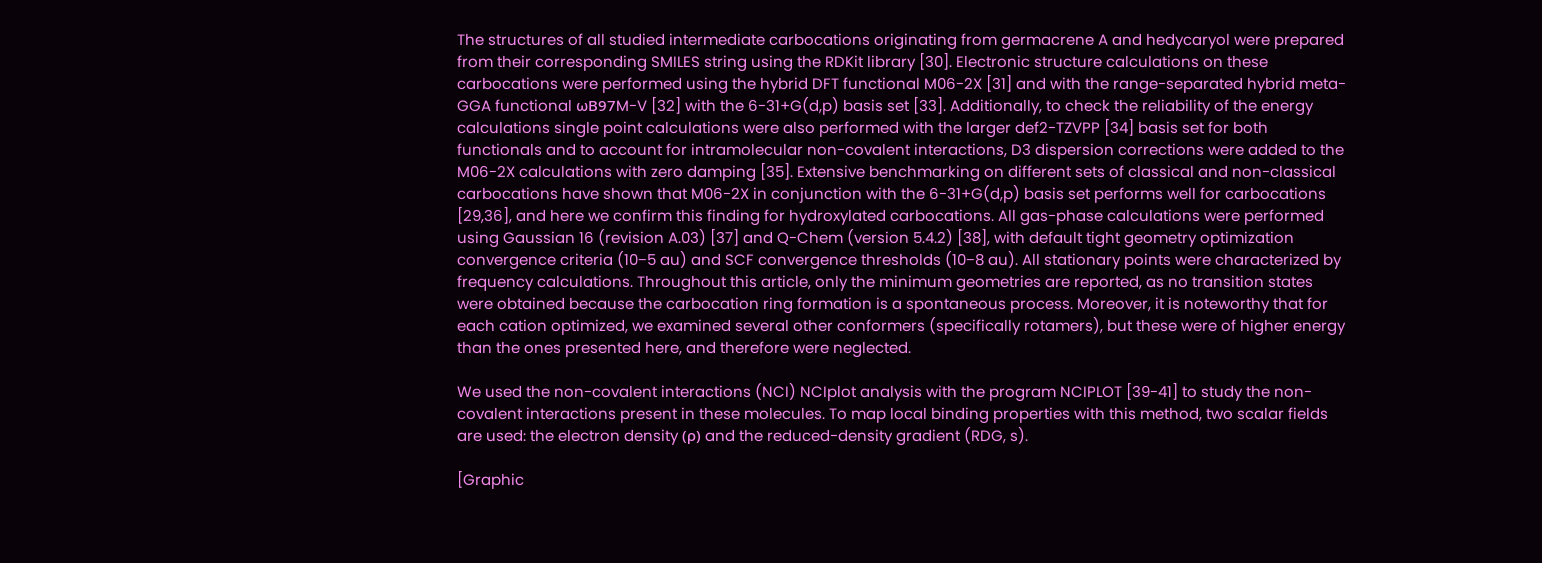The structures of all studied intermediate carbocations originating from germacrene A and hedycaryol were prepared from their corresponding SMILES string using the RDKit library [30]. Electronic structure calculations on these carbocations were performed using the hybrid DFT functional M06-2X [31] and with the range-separated hybrid meta-GGA functional ωB97M-V [32] with the 6-31+G(d,p) basis set [33]. Additionally, to check the reliability of the energy calculations single point calculations were also performed with the larger def2-TZVPP [34] basis set for both functionals and to account for intramolecular non-covalent interactions, D3 dispersion corrections were added to the M06-2X calculations with zero damping [35]. Extensive benchmarking on different sets of classical and non-classical carbocations have shown that M06-2X in conjunction with the 6-31+G(d,p) basis set performs well for carbocations [29,36], and here we confirm this finding for hydroxylated carbocations. All gas-phase calculations were performed using Gaussian 16 (revision A.03) [37] and Q-Chem (version 5.4.2) [38], with default tight geometry optimization convergence criteria (10−5 au) and SCF convergence thresholds (10−8 au). All stationary points were characterized by frequency calculations. Throughout this article, only the minimum geometries are reported, as no transition states were obtained because the carbocation ring formation is a spontaneous process. Moreover, it is noteworthy that for each cation optimized, we examined several other conformers (specifically rotamers), but these were of higher energy than the ones presented here, and therefore were neglected.

We used the non-covalent interactions (NCI) NCIplot analysis with the program NCIPLOT [39-41] to study the non-covalent interactions present in these molecules. To map local binding properties with this method, two scalar fields are used: the electron density (ρ) and the reduced-density gradient (RDG, s).

[Graphic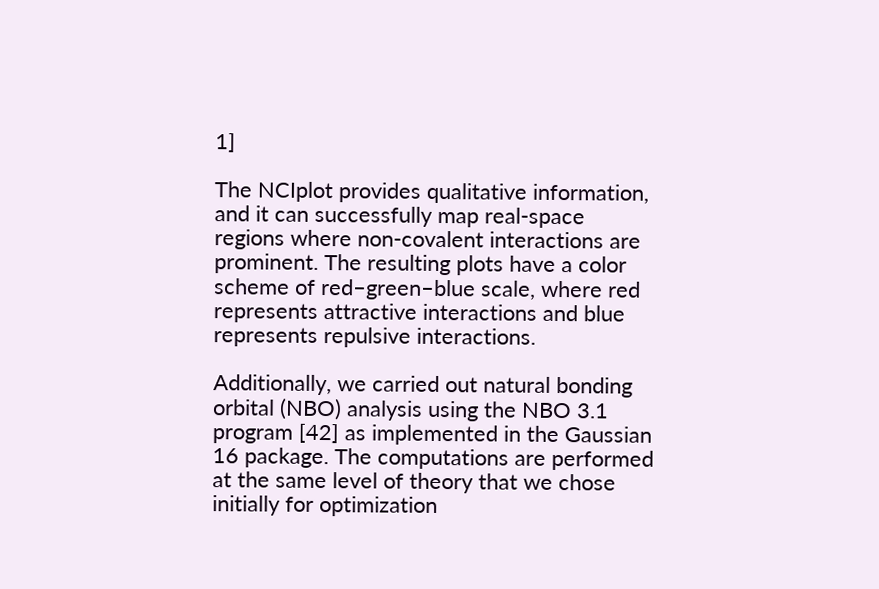1]

The NCIplot provides qualitative information, and it can successfully map real-space regions where non-covalent interactions are prominent. The resulting plots have a color scheme of red–green–blue scale, where red represents attractive interactions and blue represents repulsive interactions.

Additionally, we carried out natural bonding orbital (NBO) analysis using the NBO 3.1 program [42] as implemented in the Gaussian 16 package. The computations are performed at the same level of theory that we chose initially for optimization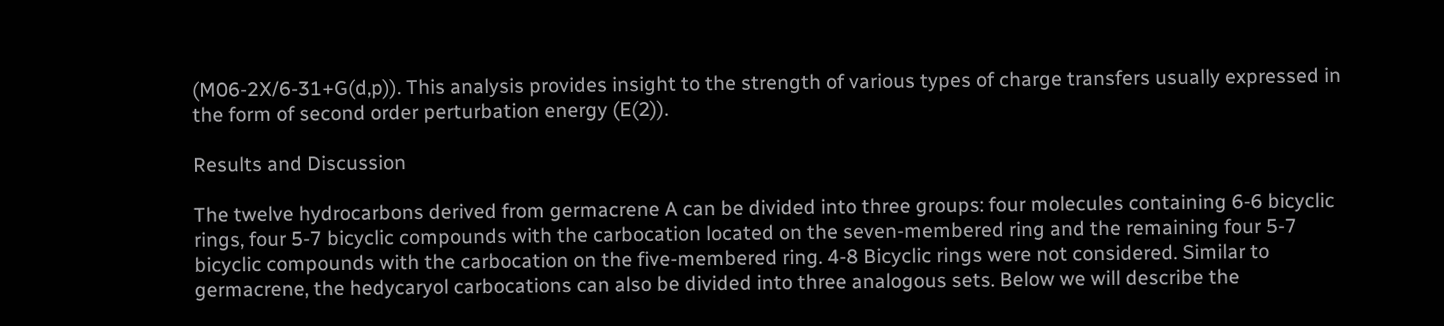(M06-2X/6-31+G(d,p)). This analysis provides insight to the strength of various types of charge transfers usually expressed in the form of second order perturbation energy (E(2)).

Results and Discussion

The twelve hydrocarbons derived from germacrene A can be divided into three groups: four molecules containing 6-6 bicyclic rings, four 5-7 bicyclic compounds with the carbocation located on the seven-membered ring and the remaining four 5-7 bicyclic compounds with the carbocation on the five-membered ring. 4-8 Bicyclic rings were not considered. Similar to germacrene, the hedycaryol carbocations can also be divided into three analogous sets. Below we will describe the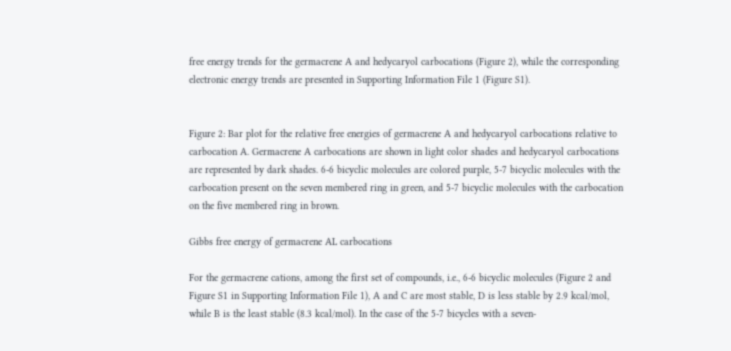free energy trends for the germacrene A and hedycaryol carbocations (Figure 2), while the corresponding electronic energy trends are presented in Supporting Information File 1 (Figure S1).


Figure 2: Bar plot for the relative free energies of germacrene A and hedycaryol carbocations relative to carbocation A. Germacrene A carbocations are shown in light color shades and hedycaryol carbocations are represented by dark shades. 6-6 bicyclic molecules are colored purple, 5-7 bicyclic molecules with the carbocation present on the seven membered ring in green, and 5-7 bicyclic molecules with the carbocation on the five membered ring in brown.

Gibbs free energy of germacrene AL carbocations

For the germacrene cations, among the first set of compounds, i.e., 6-6 bicyclic molecules (Figure 2 and Figure S1 in Supporting Information File 1), A and C are most stable, D is less stable by 2.9 kcal/mol, while B is the least stable (8.3 kcal/mol). In the case of the 5-7 bicycles with a seven-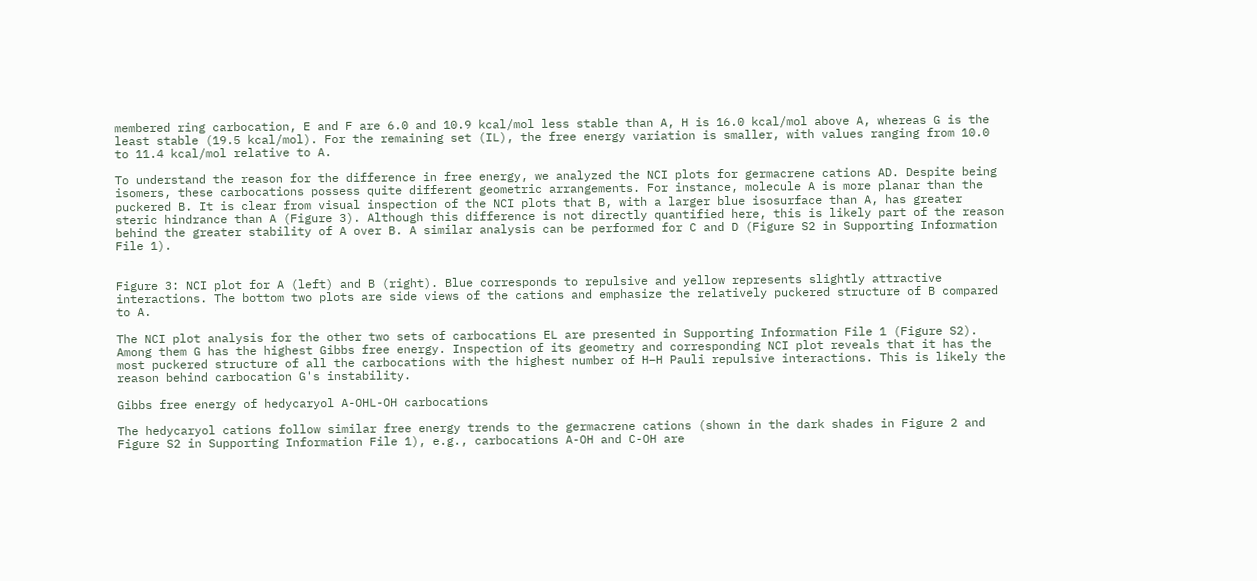membered ring carbocation, E and F are 6.0 and 10.9 kcal/mol less stable than A, H is 16.0 kcal/mol above A, whereas G is the least stable (19.5 kcal/mol). For the remaining set (IL), the free energy variation is smaller, with values ranging from 10.0 to 11.4 kcal/mol relative to A.

To understand the reason for the difference in free energy, we analyzed the NCI plots for germacrene cations AD. Despite being isomers, these carbocations possess quite different geometric arrangements. For instance, molecule A is more planar than the puckered B. It is clear from visual inspection of the NCI plots that B, with a larger blue isosurface than A, has greater steric hindrance than A (Figure 3). Although this difference is not directly quantified here, this is likely part of the reason behind the greater stability of A over B. A similar analysis can be performed for C and D (Figure S2 in Supporting Information File 1).


Figure 3: NCI plot for A (left) and B (right). Blue corresponds to repulsive and yellow represents slightly attractive interactions. The bottom two plots are side views of the cations and emphasize the relatively puckered structure of B compared to A.

The NCI plot analysis for the other two sets of carbocations EL are presented in Supporting Information File 1 (Figure S2). Among them G has the highest Gibbs free energy. Inspection of its geometry and corresponding NCI plot reveals that it has the most puckered structure of all the carbocations with the highest number of H–H Pauli repulsive interactions. This is likely the reason behind carbocation G's instability.

Gibbs free energy of hedycaryol A-OHL-OH carbocations

The hedycaryol cations follow similar free energy trends to the germacrene cations (shown in the dark shades in Figure 2 and Figure S2 in Supporting Information File 1), e.g., carbocations A-OH and C-OH are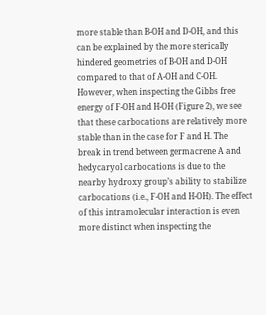more stable than B-OH and D-OH, and this can be explained by the more sterically hindered geometries of B-OH and D-OH compared to that of A-OH and C-OH. However, when inspecting the Gibbs free energy of F-OH and H-OH (Figure 2), we see that these carbocations are relatively more stable than in the case for F and H. The break in trend between germacrene A and hedycaryol carbocations is due to the nearby hydroxy group’s ability to stabilize carbocations (i.e., F-OH and H-OH). The effect of this intramolecular interaction is even more distinct when inspecting the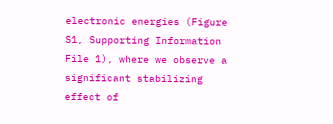electronic energies (Figure S1, Supporting Information File 1), where we observe a significant stabilizing effect of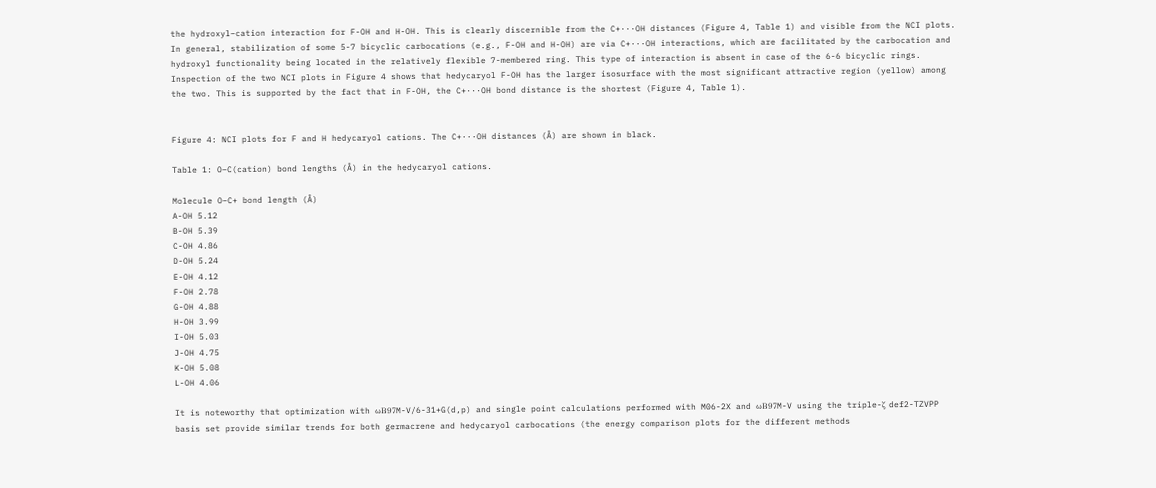the hydroxyl–cation interaction for F-OH and H-OH. This is clearly discernible from the C+···OH distances (Figure 4, Table 1) and visible from the NCI plots. In general, stabilization of some 5-7 bicyclic carbocations (e.g., F-OH and H-OH) are via C+···OH interactions, which are facilitated by the carbocation and hydroxyl functionality being located in the relatively flexible 7-membered ring. This type of interaction is absent in case of the 6-6 bicyclic rings. Inspection of the two NCI plots in Figure 4 shows that hedycaryol F-OH has the larger isosurface with the most significant attractive region (yellow) among the two. This is supported by the fact that in F-OH, the C+···OH bond distance is the shortest (Figure 4, Table 1).


Figure 4: NCI plots for F and H hedycaryol cations. The C+···OH distances (Å) are shown in black.

Table 1: O–C(cation) bond lengths (Å) in the hedycaryol cations.

Molecule O–C+ bond length (Å)
A-OH 5.12
B-OH 5.39
C-OH 4.86
D-OH 5.24
E-OH 4.12
F-OH 2.78
G-OH 4.88
H-OH 3.99
I-OH 5.03
J-OH 4.75
K-OH 5.08
L-OH 4.06

It is noteworthy that optimization with ωB97M-V/6-31+G(d,p) and single point calculations performed with M06-2X and ωB97M-V using the triple-ζ def2-TZVPP basis set provide similar trends for both germacrene and hedycaryol carbocations (the energy comparison plots for the different methods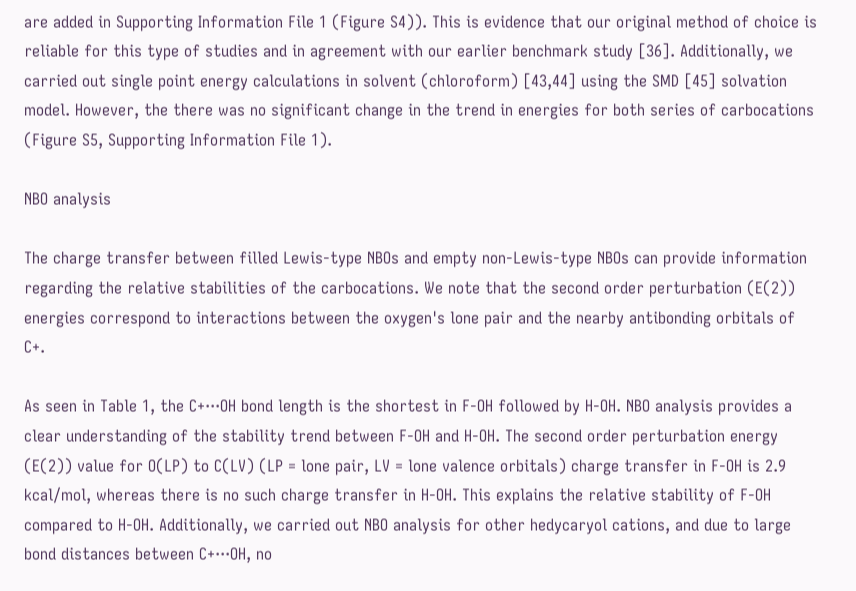are added in Supporting Information File 1 (Figure S4)). This is evidence that our original method of choice is reliable for this type of studies and in agreement with our earlier benchmark study [36]. Additionally, we carried out single point energy calculations in solvent (chloroform) [43,44] using the SMD [45] solvation model. However, the there was no significant change in the trend in energies for both series of carbocations (Figure S5, Supporting Information File 1).

NBO analysis

The charge transfer between filled Lewis-type NBOs and empty non-Lewis-type NBOs can provide information regarding the relative stabilities of the carbocations. We note that the second order perturbation (E(2)) energies correspond to interactions between the oxygen's lone pair and the nearby antibonding orbitals of C+.

As seen in Table 1, the C+···OH bond length is the shortest in F-OH followed by H-OH. NBO analysis provides a clear understanding of the stability trend between F-OH and H-OH. The second order perturbation energy (E(2)) value for O(LP) to C(LV) (LP = lone pair, LV = lone valence orbitals) charge transfer in F-OH is 2.9 kcal/mol, whereas there is no such charge transfer in H-OH. This explains the relative stability of F-OH compared to H-OH. Additionally, we carried out NBO analysis for other hedycaryol cations, and due to large bond distances between C+···OH, no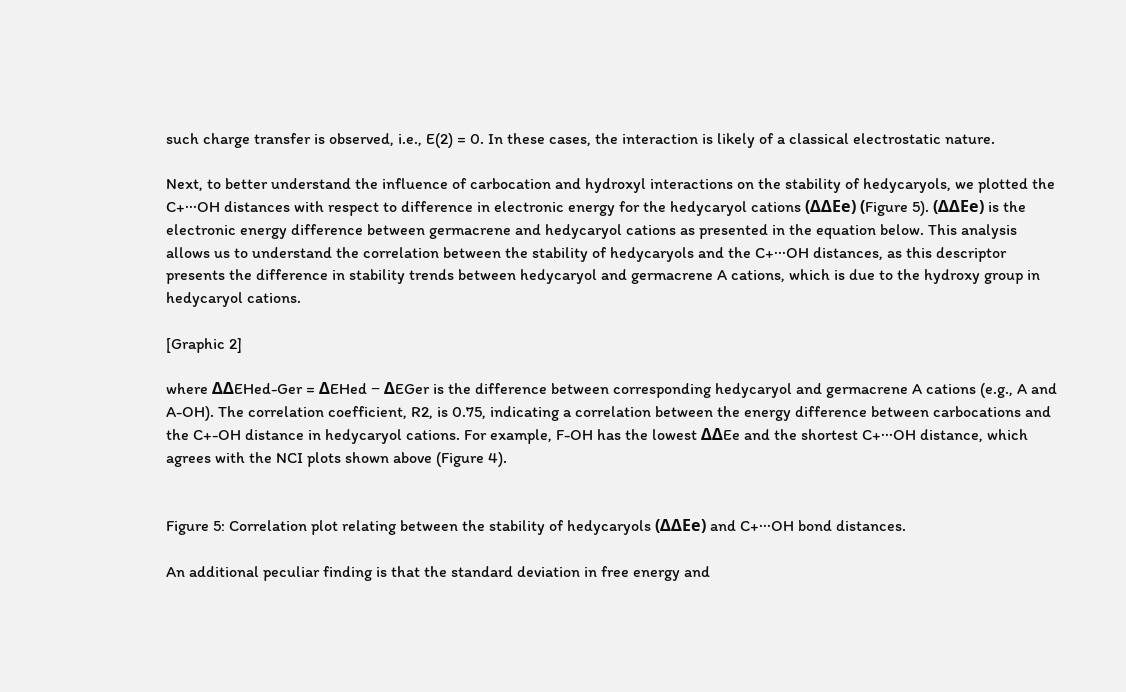such charge transfer is observed, i.e., E(2) = 0. In these cases, the interaction is likely of a classical electrostatic nature.

Next, to better understand the influence of carbocation and hydroxyl interactions on the stability of hedycaryols, we plotted the C+···OH distances with respect to difference in electronic energy for the hedycaryol cations (ΔΔEe) (Figure 5). (ΔΔEe) is the electronic energy difference between germacrene and hedycaryol cations as presented in the equation below. This analysis allows us to understand the correlation between the stability of hedycaryols and the C+···OH distances, as this descriptor presents the difference in stability trends between hedycaryol and germacrene A cations, which is due to the hydroxy group in hedycaryol cations.

[Graphic 2]

where ΔΔEHed-Ger = ΔEHed − ΔEGer is the difference between corresponding hedycaryol and germacrene A cations (e.g., A and A-OH). The correlation coefficient, R2, is 0.75, indicating a correlation between the energy difference between carbocations and the C+-OH distance in hedycaryol cations. For example, F-OH has the lowest ΔΔEe and the shortest C+···OH distance, which agrees with the NCI plots shown above (Figure 4).


Figure 5: Correlation plot relating between the stability of hedycaryols (ΔΔEe) and C+···OH bond distances.

An additional peculiar finding is that the standard deviation in free energy and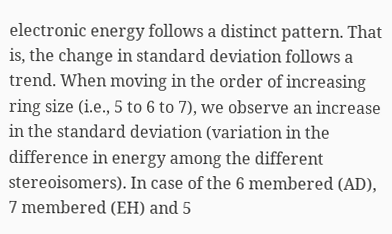electronic energy follows a distinct pattern. That is, the change in standard deviation follows a trend. When moving in the order of increasing ring size (i.e., 5 to 6 to 7), we observe an increase in the standard deviation (variation in the difference in energy among the different stereoisomers). In case of the 6 membered (AD), 7 membered (EH) and 5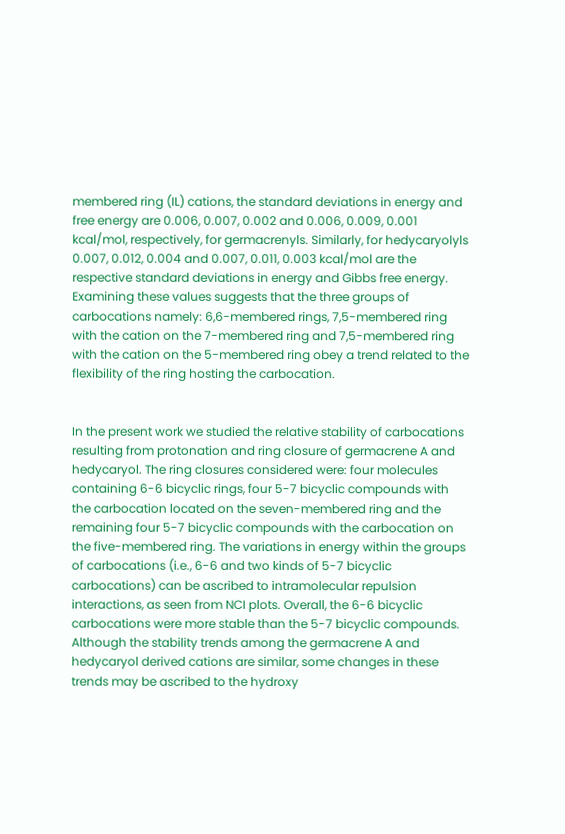membered ring (IL) cations, the standard deviations in energy and free energy are 0.006, 0.007, 0.002 and 0.006, 0.009, 0.001 kcal/mol, respectively, for germacrenyls. Similarly, for hedycaryolyls 0.007, 0.012, 0.004 and 0.007, 0.011, 0.003 kcal/mol are the respective standard deviations in energy and Gibbs free energy. Examining these values suggests that the three groups of carbocations namely: 6,6-membered rings, 7,5-membered ring with the cation on the 7-membered ring and 7,5-membered ring with the cation on the 5-membered ring obey a trend related to the flexibility of the ring hosting the carbocation.


In the present work we studied the relative stability of carbocations resulting from protonation and ring closure of germacrene A and hedycaryol. The ring closures considered were: four molecules containing 6-6 bicyclic rings, four 5-7 bicyclic compounds with the carbocation located on the seven-membered ring and the remaining four 5-7 bicyclic compounds with the carbocation on the five-membered ring. The variations in energy within the groups of carbocations (i.e., 6-6 and two kinds of 5-7 bicyclic carbocations) can be ascribed to intramolecular repulsion interactions, as seen from NCI plots. Overall, the 6-6 bicyclic carbocations were more stable than the 5-7 bicyclic compounds. Although the stability trends among the germacrene A and hedycaryol derived cations are similar, some changes in these trends may be ascribed to the hydroxy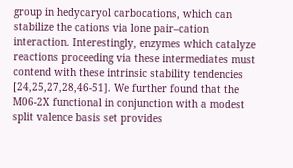group in hedycaryol carbocations, which can stabilize the cations via lone pair–cation interaction. Interestingly, enzymes which catalyze reactions proceeding via these intermediates must contend with these intrinsic stability tendencies [24,25,27,28,46-51]. We further found that the M06-2X functional in conjunction with a modest split valence basis set provides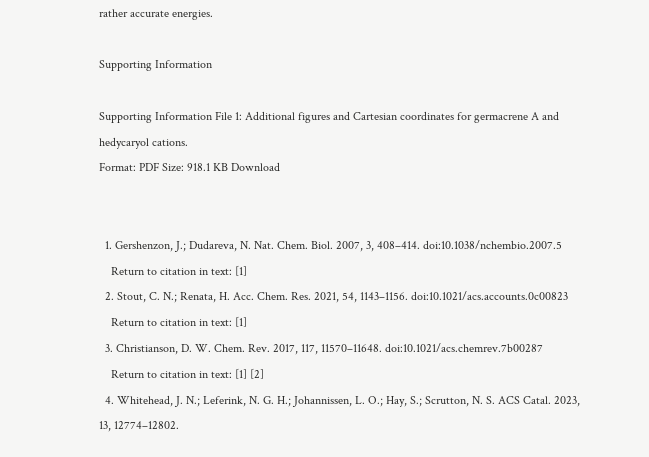rather accurate energies.

Supporting Information

Supporting Information File 1: Additional figures and Cartesian coordinates for germacrene A and hedycaryol cations.
Format: PDF Size: 918.1 KB Download


  1. Gershenzon, J.; Dudareva, N. Nat. Chem. Biol. 2007, 3, 408–414. doi:10.1038/nchembio.2007.5
    Return to citation in text: [1]
  2. Stout, C. N.; Renata, H. Acc. Chem. Res. 2021, 54, 1143–1156. doi:10.1021/acs.accounts.0c00823
    Return to citation in text: [1]
  3. Christianson, D. W. Chem. Rev. 2017, 117, 11570–11648. doi:10.1021/acs.chemrev.7b00287
    Return to citation in text: [1] [2]
  4. Whitehead, J. N.; Leferink, N. G. H.; Johannissen, L. O.; Hay, S.; Scrutton, N. S. ACS Catal. 2023, 13, 12774–12802.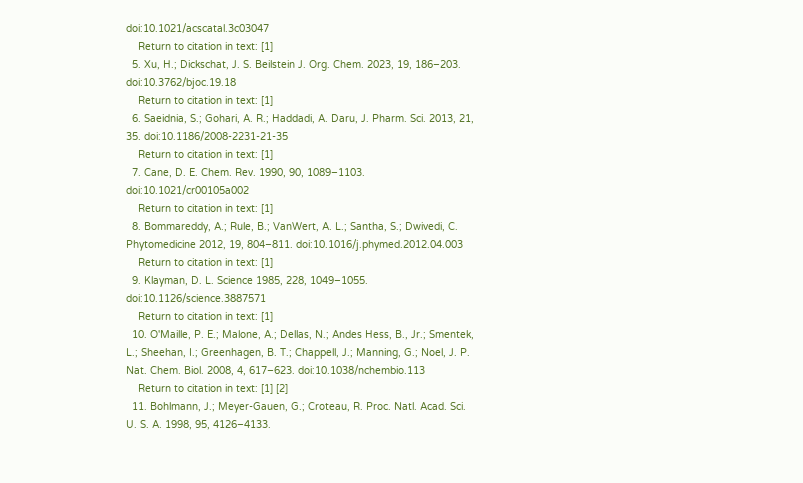doi:10.1021/acscatal.3c03047
    Return to citation in text: [1]
  5. Xu, H.; Dickschat, J. S. Beilstein J. Org. Chem. 2023, 19, 186–203. doi:10.3762/bjoc.19.18
    Return to citation in text: [1]
  6. Saeidnia, S.; Gohari, A. R.; Haddadi, A. Daru, J. Pharm. Sci. 2013, 21, 35. doi:10.1186/2008-2231-21-35
    Return to citation in text: [1]
  7. Cane, D. E. Chem. Rev. 1990, 90, 1089–1103. doi:10.1021/cr00105a002
    Return to citation in text: [1]
  8. Bommareddy, A.; Rule, B.; VanWert, A. L.; Santha, S.; Dwivedi, C. Phytomedicine 2012, 19, 804–811. doi:10.1016/j.phymed.2012.04.003
    Return to citation in text: [1]
  9. Klayman, D. L. Science 1985, 228, 1049–1055. doi:10.1126/science.3887571
    Return to citation in text: [1]
  10. O'Maille, P. E.; Malone, A.; Dellas, N.; Andes Hess, B., Jr.; Smentek, L.; Sheehan, I.; Greenhagen, B. T.; Chappell, J.; Manning, G.; Noel, J. P. Nat. Chem. Biol. 2008, 4, 617–623. doi:10.1038/nchembio.113
    Return to citation in text: [1] [2]
  11. Bohlmann, J.; Meyer-Gauen, G.; Croteau, R. Proc. Natl. Acad. Sci. U. S. A. 1998, 95, 4126–4133.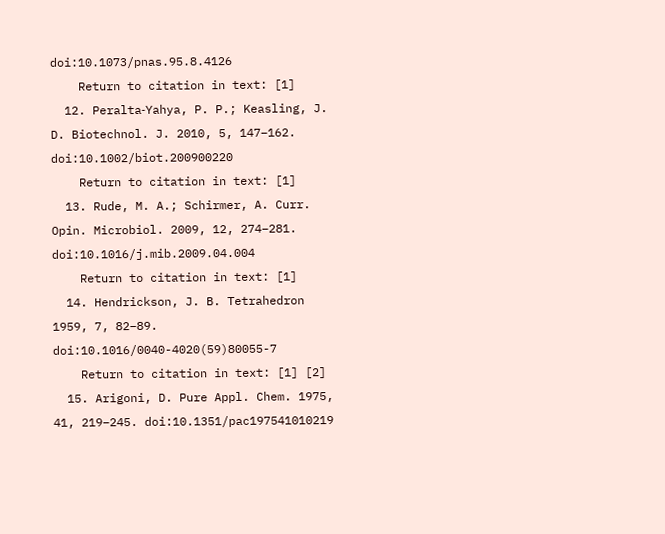doi:10.1073/pnas.95.8.4126
    Return to citation in text: [1]
  12. Peralta‐Yahya, P. P.; Keasling, J. D. Biotechnol. J. 2010, 5, 147–162. doi:10.1002/biot.200900220
    Return to citation in text: [1]
  13. Rude, M. A.; Schirmer, A. Curr. Opin. Microbiol. 2009, 12, 274–281. doi:10.1016/j.mib.2009.04.004
    Return to citation in text: [1]
  14. Hendrickson, J. B. Tetrahedron 1959, 7, 82–89. doi:10.1016/0040-4020(59)80055-7
    Return to citation in text: [1] [2]
  15. Arigoni, D. Pure Appl. Chem. 1975, 41, 219–245. doi:10.1351/pac197541010219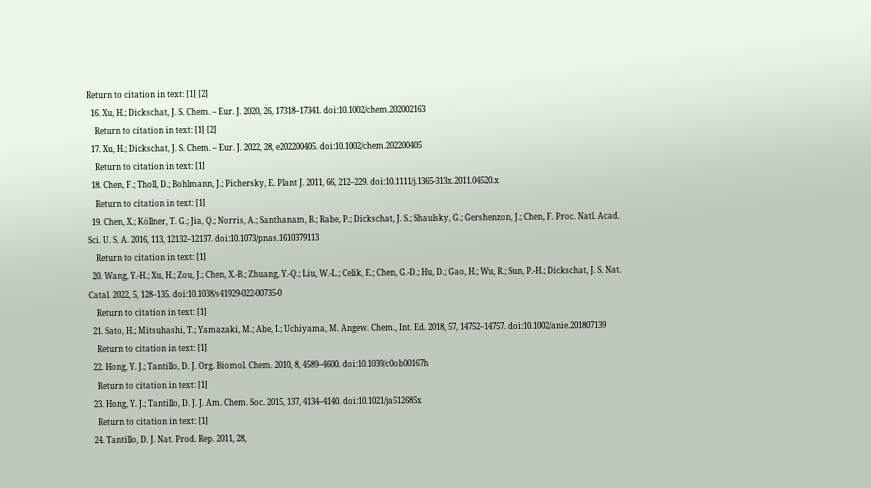Return to citation in text: [1] [2]
  16. Xu, H.; Dickschat, J. S. Chem. – Eur. J. 2020, 26, 17318–17341. doi:10.1002/chem.202002163
    Return to citation in text: [1] [2]
  17. Xu, H.; Dickschat, J. S. Chem. – Eur. J. 2022, 28, e202200405. doi:10.1002/chem.202200405
    Return to citation in text: [1]
  18. Chen, F.; Tholl, D.; Bohlmann, J.; Pichersky, E. Plant J. 2011, 66, 212–229. doi:10.1111/j.1365-313x.2011.04520.x
    Return to citation in text: [1]
  19. Chen, X.; Köllner, T. G.; Jia, Q.; Norris, A.; Santhanam, B.; Rabe, P.; Dickschat, J. S.; Shaulsky, G.; Gershenzon, J.; Chen, F. Proc. Natl. Acad. Sci. U. S. A. 2016, 113, 12132–12137. doi:10.1073/pnas.1610379113
    Return to citation in text: [1]
  20. Wang, Y.-H.; Xu, H.; Zou, J.; Chen, X.-B.; Zhuang, Y.-Q.; Liu, W.-L.; Celik, E.; Chen, G.-D.; Hu, D.; Gao, H.; Wu, R.; Sun, P.-H.; Dickschat, J. S. Nat. Catal. 2022, 5, 128–135. doi:10.1038/s41929-022-00735-0
    Return to citation in text: [1]
  21. Sato, H.; Mitsuhashi, T.; Yamazaki, M.; Abe, I.; Uchiyama, M. Angew. Chem., Int. Ed. 2018, 57, 14752–14757. doi:10.1002/anie.201807139
    Return to citation in text: [1]
  22. Hong, Y. J.; Tantillo, D. J. Org. Biomol. Chem. 2010, 8, 4589–4600. doi:10.1039/c0ob00167h
    Return to citation in text: [1]
  23. Hong, Y. J.; Tantillo, D. J. J. Am. Chem. Soc. 2015, 137, 4134–4140. doi:10.1021/ja512685x
    Return to citation in text: [1]
  24. Tantillo, D. J. Nat. Prod. Rep. 2011, 28,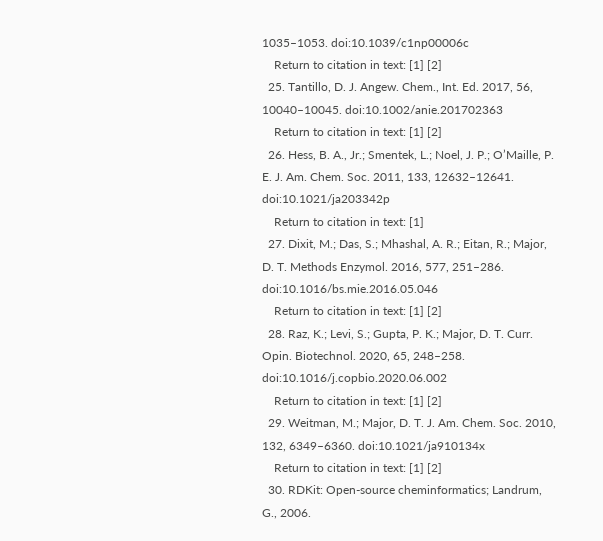1035–1053. doi:10.1039/c1np00006c
    Return to citation in text: [1] [2]
  25. Tantillo, D. J. Angew. Chem., Int. Ed. 2017, 56, 10040–10045. doi:10.1002/anie.201702363
    Return to citation in text: [1] [2]
  26. Hess, B. A., Jr.; Smentek, L.; Noel, J. P.; O’Maille, P. E. J. Am. Chem. Soc. 2011, 133, 12632–12641. doi:10.1021/ja203342p
    Return to citation in text: [1]
  27. Dixit, M.; Das, S.; Mhashal, A. R.; Eitan, R.; Major, D. T. Methods Enzymol. 2016, 577, 251–286. doi:10.1016/bs.mie.2016.05.046
    Return to citation in text: [1] [2]
  28. Raz, K.; Levi, S.; Gupta, P. K.; Major, D. T. Curr. Opin. Biotechnol. 2020, 65, 248–258. doi:10.1016/j.copbio.2020.06.002
    Return to citation in text: [1] [2]
  29. Weitman, M.; Major, D. T. J. Am. Chem. Soc. 2010, 132, 6349–6360. doi:10.1021/ja910134x
    Return to citation in text: [1] [2]
  30. RDKit: Open-source cheminformatics; Landrum, G., 2006.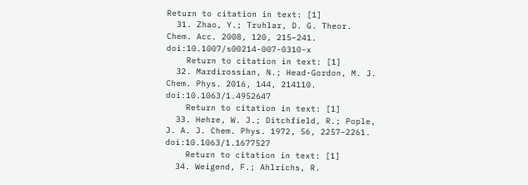Return to citation in text: [1]
  31. Zhao, Y.; Truhlar, D. G. Theor. Chem. Acc. 2008, 120, 215–241. doi:10.1007/s00214-007-0310-x
    Return to citation in text: [1]
  32. Mardirossian, N.; Head-Gordon, M. J. Chem. Phys. 2016, 144, 214110. doi:10.1063/1.4952647
    Return to citation in text: [1]
  33. Hehre, W. J.; Ditchfield, R.; Pople, J. A. J. Chem. Phys. 1972, 56, 2257–2261. doi:10.1063/1.1677527
    Return to citation in text: [1]
  34. Weigend, F.; Ahlrichs, R.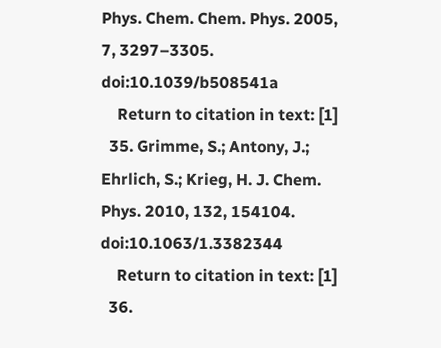Phys. Chem. Chem. Phys. 2005, 7, 3297–3305. doi:10.1039/b508541a
    Return to citation in text: [1]
  35. Grimme, S.; Antony, J.; Ehrlich, S.; Krieg, H. J. Chem. Phys. 2010, 132, 154104. doi:10.1063/1.3382344
    Return to citation in text: [1]
  36.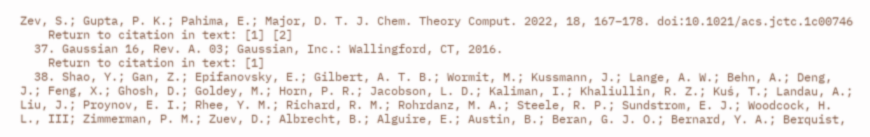Zev, S.; Gupta, P. K.; Pahima, E.; Major, D. T. J. Chem. Theory Comput. 2022, 18, 167–178. doi:10.1021/acs.jctc.1c00746
    Return to citation in text: [1] [2]
  37. Gaussian 16, Rev. A. 03; Gaussian, Inc.: Wallingford, CT, 2016.
    Return to citation in text: [1]
  38. Shao, Y.; Gan, Z.; Epifanovsky, E.; Gilbert, A. T. B.; Wormit, M.; Kussmann, J.; Lange, A. W.; Behn, A.; Deng, J.; Feng, X.; Ghosh, D.; Goldey, M.; Horn, P. R.; Jacobson, L. D.; Kaliman, I.; Khaliullin, R. Z.; Kuś, T.; Landau, A.; Liu, J.; Proynov, E. I.; Rhee, Y. M.; Richard, R. M.; Rohrdanz, M. A.; Steele, R. P.; Sundstrom, E. J.; Woodcock, H. L., III; Zimmerman, P. M.; Zuev, D.; Albrecht, B.; Alguire, E.; Austin, B.; Beran, G. J. O.; Bernard, Y. A.; Berquist,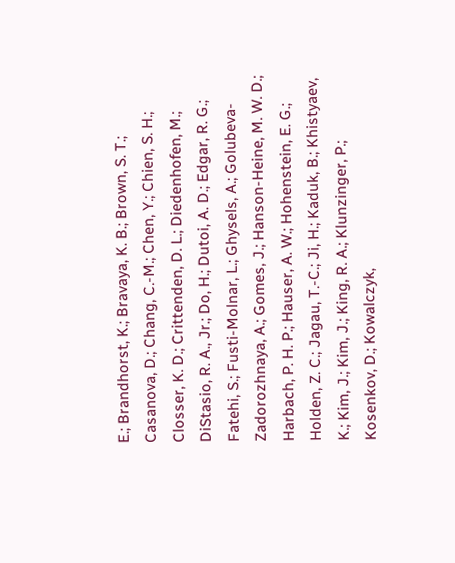E.; Brandhorst, K.; Bravaya, K. B.; Brown, S. T.; Casanova, D.; Chang, C.-M.; Chen, Y.; Chien, S. H.; Closser, K. D.; Crittenden, D. L.; Diedenhofen, M.; DiStasio, R. A., Jr.; Do, H.; Dutoi, A. D.; Edgar, R. G.; Fatehi, S.; Fusti-Molnar, L.; Ghysels, A.; Golubeva-Zadorozhnaya, A.; Gomes, J.; Hanson-Heine, M. W. D.; Harbach, P. H. P.; Hauser, A. W.; Hohenstein, E. G.; Holden, Z. C.; Jagau, T.-C.; Ji, H.; Kaduk, B.; Khistyaev, K.; Kim, J.; Kim, J.; King, R. A.; Klunzinger, P.; Kosenkov, D.; Kowalczyk,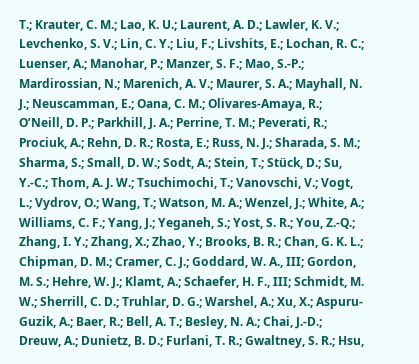T.; Krauter, C. M.; Lao, K. U.; Laurent, A. D.; Lawler, K. V.; Levchenko, S. V.; Lin, C. Y.; Liu, F.; Livshits, E.; Lochan, R. C.; Luenser, A.; Manohar, P.; Manzer, S. F.; Mao, S.-P.; Mardirossian, N.; Marenich, A. V.; Maurer, S. A.; Mayhall, N. J.; Neuscamman, E.; Oana, C. M.; Olivares-Amaya, R.; O’Neill, D. P.; Parkhill, J. A.; Perrine, T. M.; Peverati, R.; Prociuk, A.; Rehn, D. R.; Rosta, E.; Russ, N. J.; Sharada, S. M.; Sharma, S.; Small, D. W.; Sodt, A.; Stein, T.; Stück, D.; Su, Y.-C.; Thom, A. J. W.; Tsuchimochi, T.; Vanovschi, V.; Vogt, L.; Vydrov, O.; Wang, T.; Watson, M. A.; Wenzel, J.; White, A.; Williams, C. F.; Yang, J.; Yeganeh, S.; Yost, S. R.; You, Z.-Q.; Zhang, I. Y.; Zhang, X.; Zhao, Y.; Brooks, B. R.; Chan, G. K. L.; Chipman, D. M.; Cramer, C. J.; Goddard, W. A., III; Gordon, M. S.; Hehre, W. J.; Klamt, A.; Schaefer, H. F., III; Schmidt, M. W.; Sherrill, C. D.; Truhlar, D. G.; Warshel, A.; Xu, X.; Aspuru-Guzik, A.; Baer, R.; Bell, A. T.; Besley, N. A.; Chai, J.-D.; Dreuw, A.; Dunietz, B. D.; Furlani, T. R.; Gwaltney, S. R.; Hsu,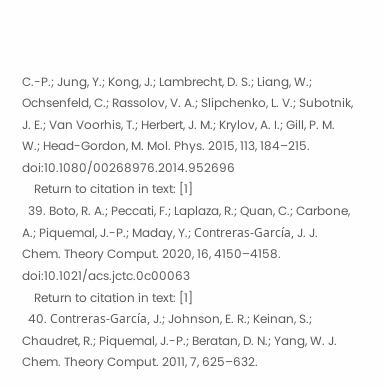C.-P.; Jung, Y.; Kong, J.; Lambrecht, D. S.; Liang, W.; Ochsenfeld, C.; Rassolov, V. A.; Slipchenko, L. V.; Subotnik, J. E.; Van Voorhis, T.; Herbert, J. M.; Krylov, A. I.; Gill, P. M. W.; Head-Gordon, M. Mol. Phys. 2015, 113, 184–215. doi:10.1080/00268976.2014.952696
    Return to citation in text: [1]
  39. Boto, R. A.; Peccati, F.; Laplaza, R.; Quan, C.; Carbone, A.; Piquemal, J.-P.; Maday, Y.; Contreras-Garcı́a, J. J. Chem. Theory Comput. 2020, 16, 4150–4158. doi:10.1021/acs.jctc.0c00063
    Return to citation in text: [1]
  40. Contreras-García, J.; Johnson, E. R.; Keinan, S.; Chaudret, R.; Piquemal, J.-P.; Beratan, D. N.; Yang, W. J. Chem. Theory Comput. 2011, 7, 625–632.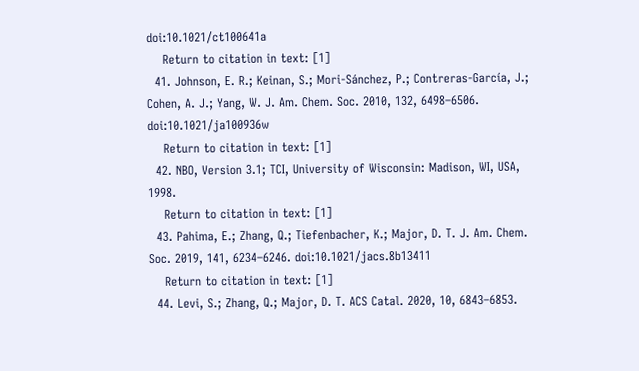doi:10.1021/ct100641a
    Return to citation in text: [1]
  41. Johnson, E. R.; Keinan, S.; Mori-Sánchez, P.; Contreras-García, J.; Cohen, A. J.; Yang, W. J. Am. Chem. Soc. 2010, 132, 6498–6506. doi:10.1021/ja100936w
    Return to citation in text: [1]
  42. NBO, Version 3.1; TCI, University of Wisconsin: Madison, WI, USA, 1998.
    Return to citation in text: [1]
  43. Pahima, E.; Zhang, Q.; Tiefenbacher, K.; Major, D. T. J. Am. Chem. Soc. 2019, 141, 6234–6246. doi:10.1021/jacs.8b13411
    Return to citation in text: [1]
  44. Levi, S.; Zhang, Q.; Major, D. T. ACS Catal. 2020, 10, 6843–6853.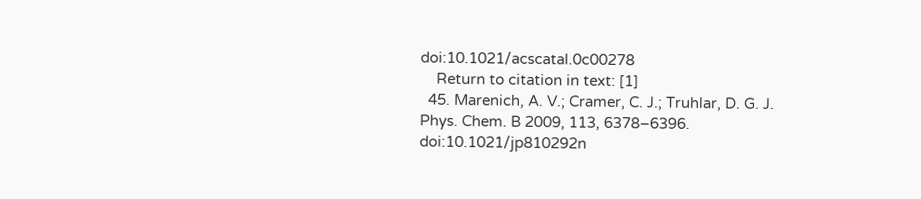doi:10.1021/acscatal.0c00278
    Return to citation in text: [1]
  45. Marenich, A. V.; Cramer, C. J.; Truhlar, D. G. J. Phys. Chem. B 2009, 113, 6378–6396. doi:10.1021/jp810292n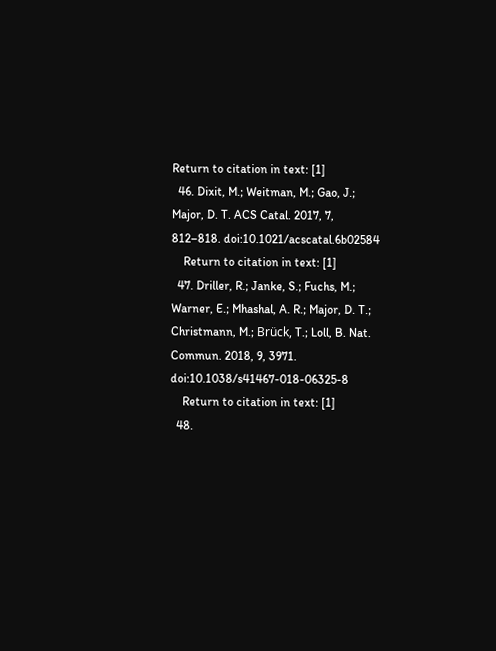Return to citation in text: [1]
  46. Dixit, M.; Weitman, M.; Gao, J.; Major, D. T. ACS Catal. 2017, 7, 812–818. doi:10.1021/acscatal.6b02584
    Return to citation in text: [1]
  47. Driller, R.; Janke, S.; Fuchs, M.; Warner, E.; Mhashal, A. R.; Major, D. T.; Christmann, M.; Brück, T.; Loll, B. Nat. Commun. 2018, 9, 3971. doi:10.1038/s41467-018-06325-8
    Return to citation in text: [1]
  48.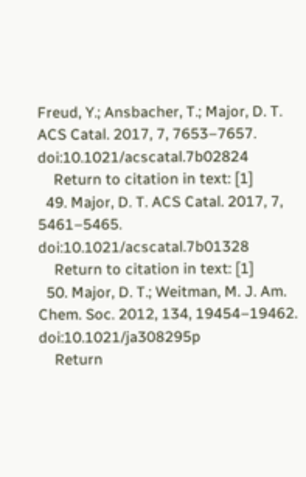Freud, Y.; Ansbacher, T.; Major, D. T. ACS Catal. 2017, 7, 7653–7657. doi:10.1021/acscatal.7b02824
    Return to citation in text: [1]
  49. Major, D. T. ACS Catal. 2017, 7, 5461–5465. doi:10.1021/acscatal.7b01328
    Return to citation in text: [1]
  50. Major, D. T.; Weitman, M. J. Am. Chem. Soc. 2012, 134, 19454–19462. doi:10.1021/ja308295p
    Return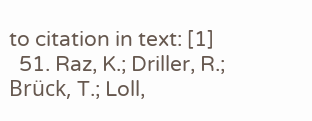to citation in text: [1]
  51. Raz, K.; Driller, R.; Brück, T.; Loll,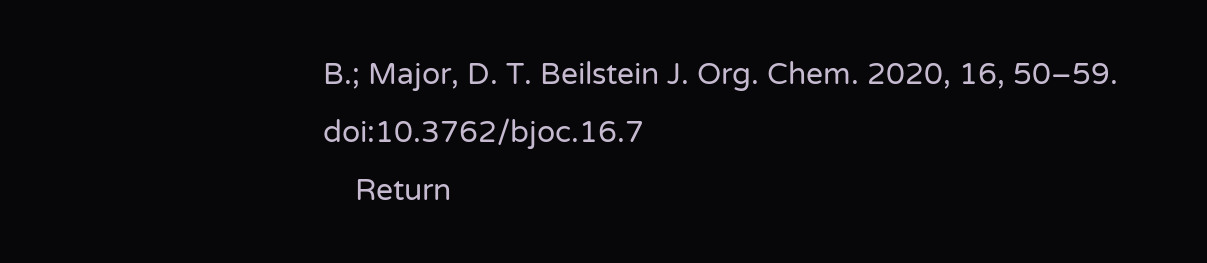B.; Major, D. T. Beilstein J. Org. Chem. 2020, 16, 50–59. doi:10.3762/bjoc.16.7
    Return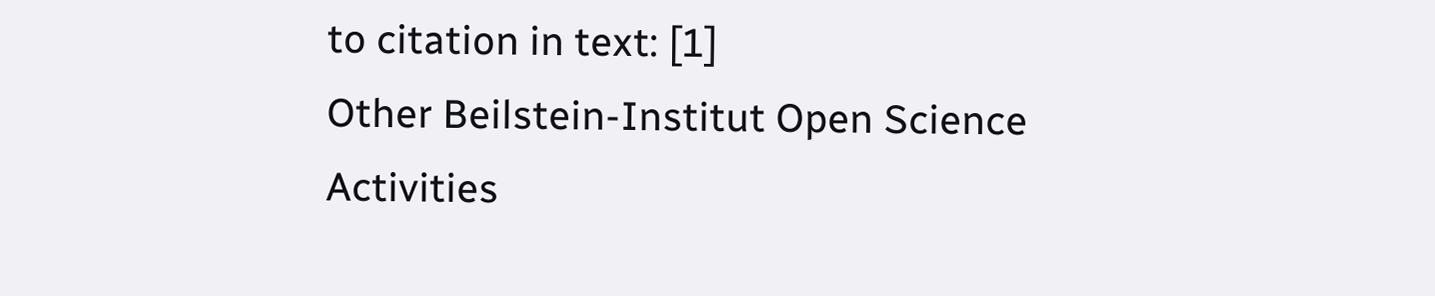to citation in text: [1]
Other Beilstein-Institut Open Science Activities